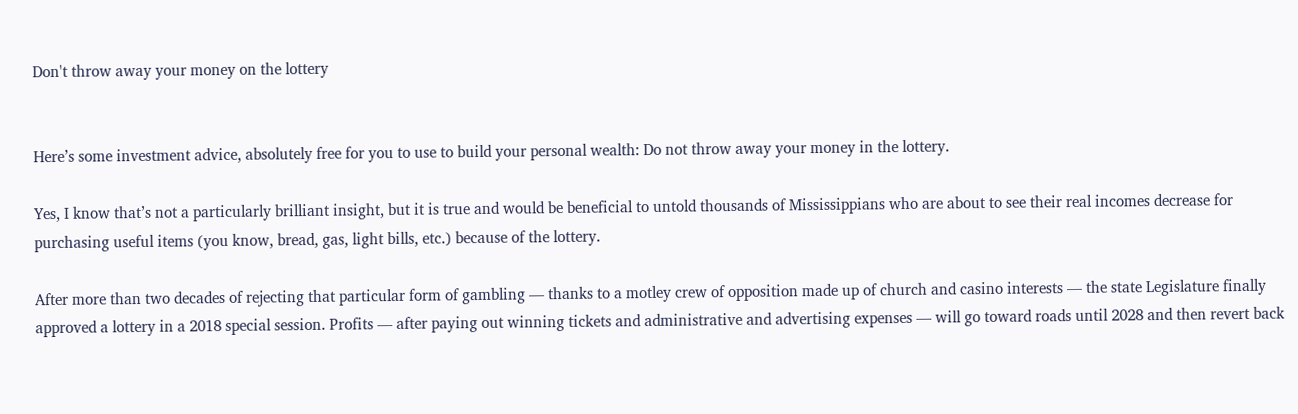Don't throw away your money on the lottery


Here’s some investment advice, absolutely free for you to use to build your personal wealth: Do not throw away your money in the lottery.

Yes, I know that’s not a particularly brilliant insight, but it is true and would be beneficial to untold thousands of Mississippians who are about to see their real incomes decrease for purchasing useful items (you know, bread, gas, light bills, etc.) because of the lottery.

After more than two decades of rejecting that particular form of gambling — thanks to a motley crew of opposition made up of church and casino interests — the state Legislature finally approved a lottery in a 2018 special session. Profits — after paying out winning tickets and administrative and advertising expenses — will go toward roads until 2028 and then revert back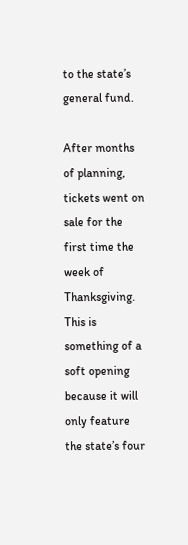to the state’s general fund.

After months of planning, tickets went on sale for the first time the week of Thanksgiving. This is something of a soft opening because it will only feature the state’s four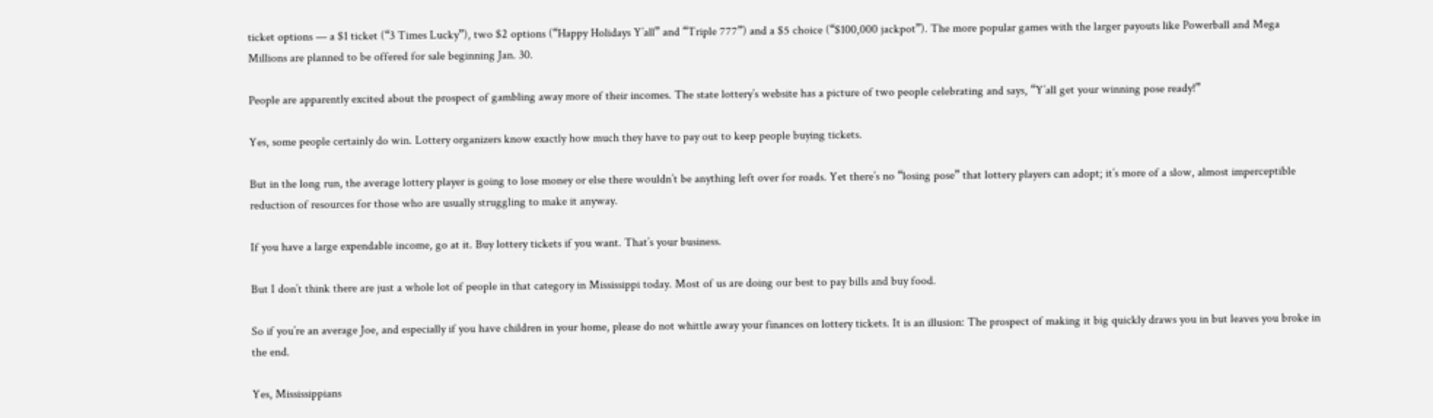ticket options — a $1 ticket (“3 Times Lucky”), two $2 options (“Happy Holidays Y’all” and “Triple 777”) and a $5 choice (“$100,000 jackpot”). The more popular games with the larger payouts like Powerball and Mega Millions are planned to be offered for sale beginning Jan. 30.

People are apparently excited about the prospect of gambling away more of their incomes. The state lottery’s website has a picture of two people celebrating and says, “Y’all get your winning pose ready!”

Yes, some people certainly do win. Lottery organizers know exactly how much they have to pay out to keep people buying tickets.

But in the long run, the average lottery player is going to lose money or else there wouldn’t be anything left over for roads. Yet there’s no “losing pose” that lottery players can adopt; it’s more of a slow, almost imperceptible reduction of resources for those who are usually struggling to make it anyway.

If you have a large expendable income, go at it. Buy lottery tickets if you want. That’s your business.

But I don’t think there are just a whole lot of people in that category in Mississippi today. Most of us are doing our best to pay bills and buy food.

So if you’re an average Joe, and especially if you have children in your home, please do not whittle away your finances on lottery tickets. It is an illusion: The prospect of making it big quickly draws you in but leaves you broke in the end.

Yes, Mississippians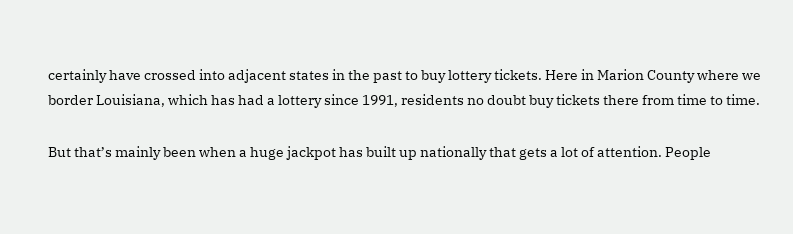certainly have crossed into adjacent states in the past to buy lottery tickets. Here in Marion County where we border Louisiana, which has had a lottery since 1991, residents no doubt buy tickets there from time to time.

But that’s mainly been when a huge jackpot has built up nationally that gets a lot of attention. People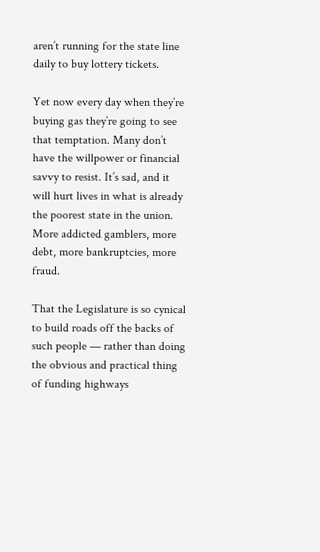aren’t running for the state line daily to buy lottery tickets.

Yet now every day when they’re buying gas they’re going to see that temptation. Many don’t have the willpower or financial savvy to resist. It’s sad, and it will hurt lives in what is already the poorest state in the union. More addicted gamblers, more debt, more bankruptcies, more fraud.

That the Legislature is so cynical to build roads off the backs of such people — rather than doing the obvious and practical thing of funding highways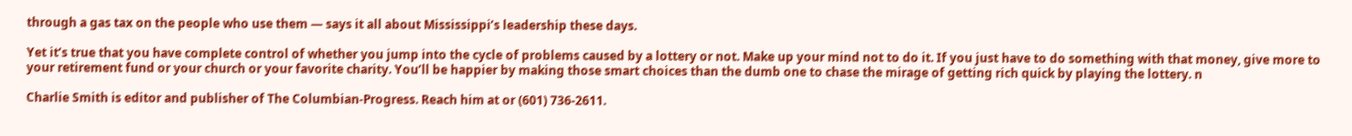through a gas tax on the people who use them — says it all about Mississippi’s leadership these days.

Yet it’s true that you have complete control of whether you jump into the cycle of problems caused by a lottery or not. Make up your mind not to do it. If you just have to do something with that money, give more to your retirement fund or your church or your favorite charity. You’ll be happier by making those smart choices than the dumb one to chase the mirage of getting rich quick by playing the lottery. n

Charlie Smith is editor and publisher of The Columbian-Progress. Reach him at or (601) 736-2611.